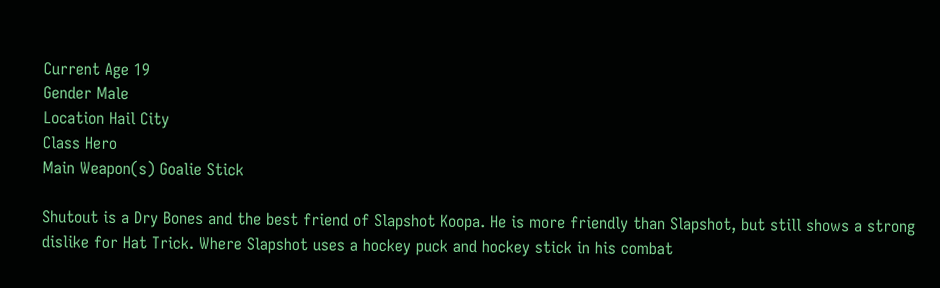Current Age 19
Gender Male
Location Hail City
Class Hero
Main Weapon(s) Goalie Stick

Shutout is a Dry Bones and the best friend of Slapshot Koopa. He is more friendly than Slapshot, but still shows a strong dislike for Hat Trick. Where Slapshot uses a hockey puck and hockey stick in his combat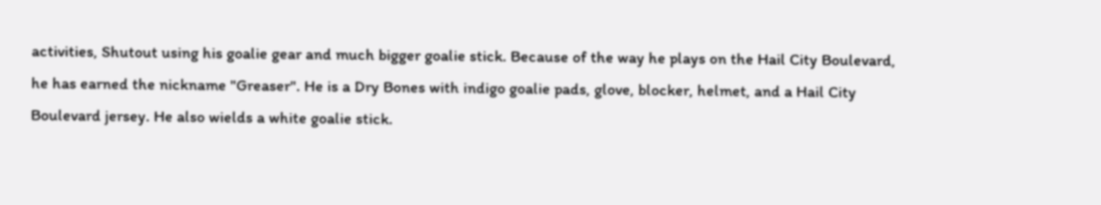activities, Shutout using his goalie gear and much bigger goalie stick. Because of the way he plays on the Hail City Boulevard, he has earned the nickname "Greaser". He is a Dry Bones with indigo goalie pads, glove, blocker, helmet, and a Hail City Boulevard jersey. He also wields a white goalie stick.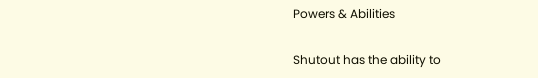Powers & Abilities

Shutout has the ability to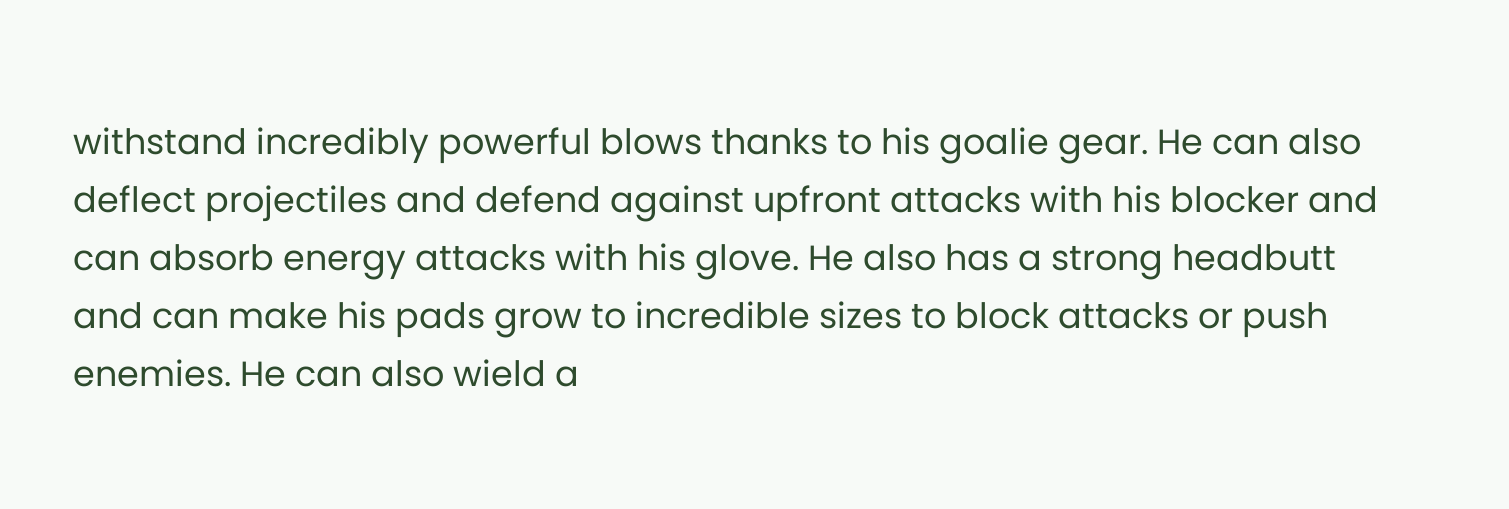withstand incredibly powerful blows thanks to his goalie gear. He can also deflect projectiles and defend against upfront attacks with his blocker and can absorb energy attacks with his glove. He also has a strong headbutt and can make his pads grow to incredible sizes to block attacks or push enemies. He can also wield a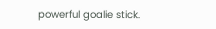powerful goalie stick.